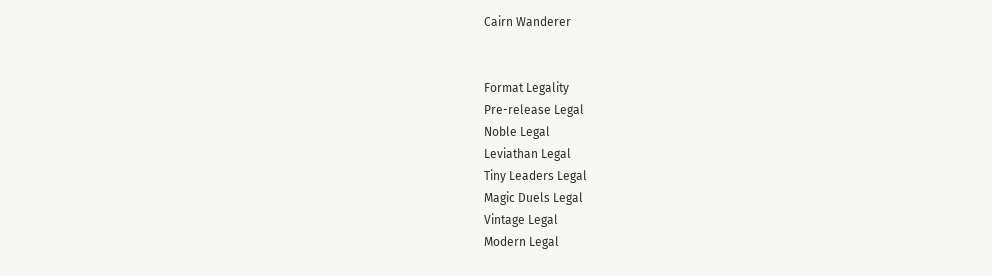Cairn Wanderer


Format Legality
Pre-release Legal
Noble Legal
Leviathan Legal
Tiny Leaders Legal
Magic Duels Legal
Vintage Legal
Modern Legal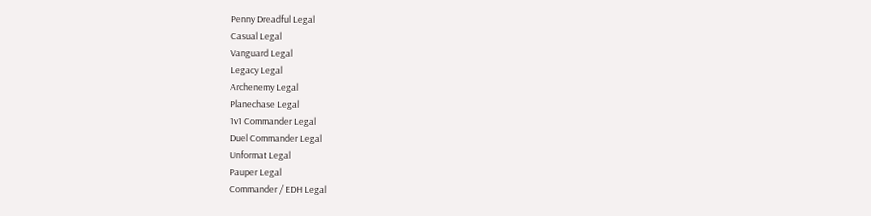Penny Dreadful Legal
Casual Legal
Vanguard Legal
Legacy Legal
Archenemy Legal
Planechase Legal
1v1 Commander Legal
Duel Commander Legal
Unformat Legal
Pauper Legal
Commander / EDH Legal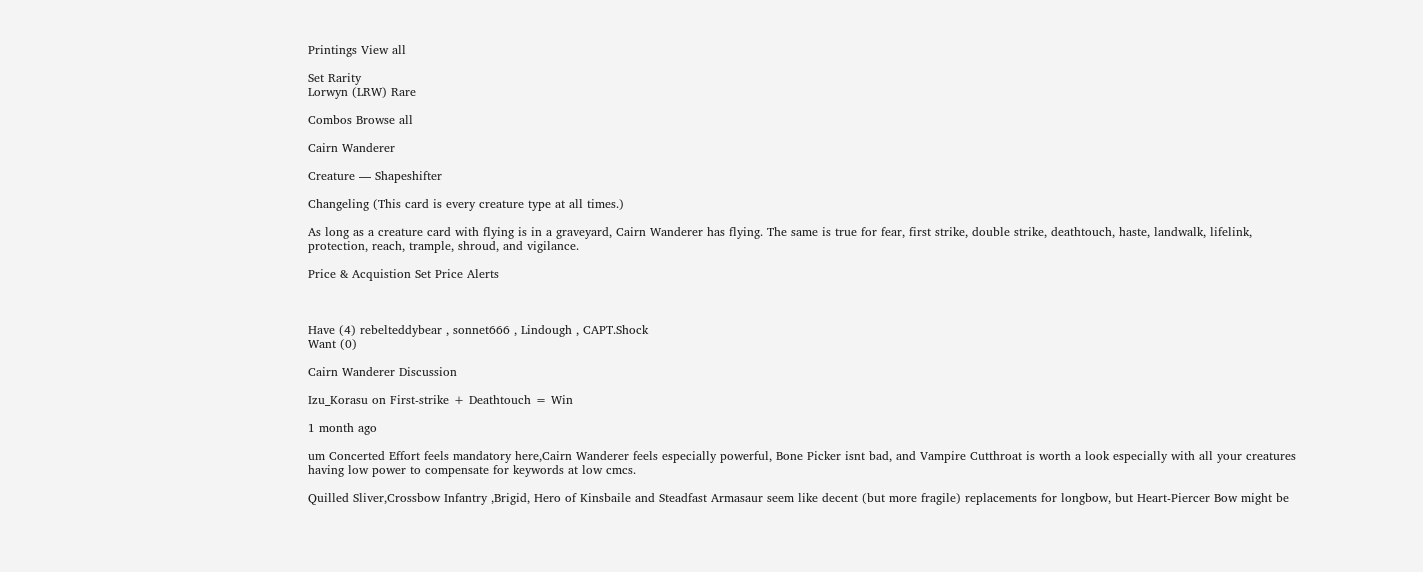Printings View all

Set Rarity
Lorwyn (LRW) Rare

Combos Browse all

Cairn Wanderer

Creature — Shapeshifter

Changeling (This card is every creature type at all times.)

As long as a creature card with flying is in a graveyard, Cairn Wanderer has flying. The same is true for fear, first strike, double strike, deathtouch, haste, landwalk, lifelink, protection, reach, trample, shroud, and vigilance.

Price & Acquistion Set Price Alerts



Have (4) rebelteddybear , sonnet666 , Lindough , CAPT.Shock
Want (0)

Cairn Wanderer Discussion

Izu_Korasu on First-strike + Deathtouch = Win

1 month ago

um Concerted Effort feels mandatory here,Cairn Wanderer feels especially powerful, Bone Picker isnt bad, and Vampire Cutthroat is worth a look especially with all your creatures having low power to compensate for keywords at low cmcs.

Quilled Sliver,Crossbow Infantry ,Brigid, Hero of Kinsbaile and Steadfast Armasaur seem like decent (but more fragile) replacements for longbow, but Heart-Piercer Bow might be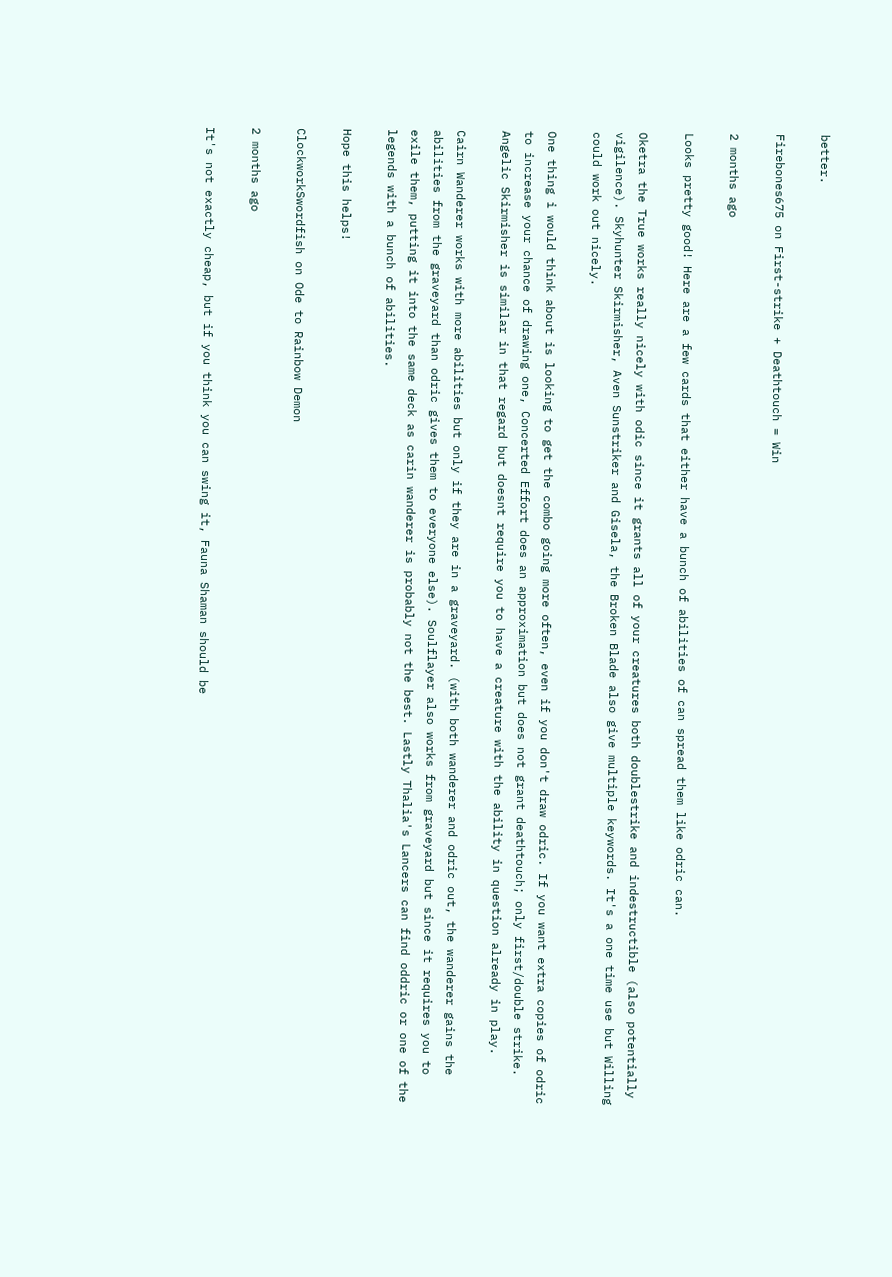better.

Firebones675 on First-strike + Deathtouch = Win

2 months ago

Looks pretty good! Here are a few cards that either have a bunch of abilities of can spread them like odric can.

Oketra the True works really nicely with odic since it grants all of your creatures both doublestrike and indestructible (also potentially vigilence). Skyhunter Skirmisher, Aven Sunstriker and Gisela, the Broken Blade also give multiple keywords. It's a one time use but Willing could work out nicely.

One thing i would think about is looking to get the combo going more often, even if you don't draw odric. If you want extra copies of odric to increase your chance of drawing one, Concerted Effort does an approximation but does not grant deathtouch; only first/double strike. Angelic Skirmisher is similar in that regard but doesnt require you to have a creature with the ability in question already in play.

Cairn Wanderer works with more abilities but only if they are in a graveyard. (with both wanderer and odric out, the wanderer gains the abilities from the graveyard than odric gives them to everyone else). Soulflayer also works from graveyard but since it requires you to exile them, putting it into the same deck as carin wanderer is probably not the best. Lastly Thalia's Lancers can find oddric or one of the legends with a bunch of abilities.

Hope this helps!

ClockworkSwordfish on Ode to Rainbow Demon

2 months ago

It's not exactly cheap, but if you think you can swing it, Fauna Shaman should be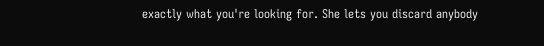exactly what you're looking for. She lets you discard anybody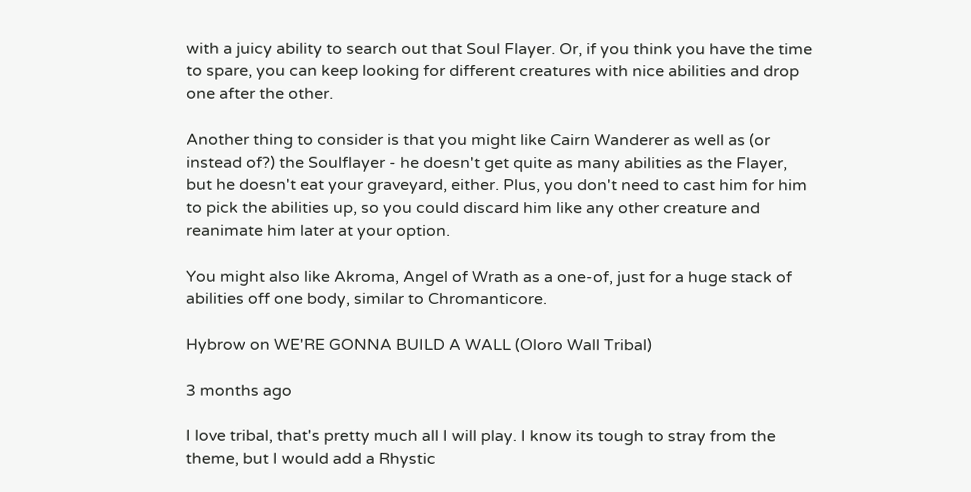with a juicy ability to search out that Soul Flayer. Or, if you think you have the time to spare, you can keep looking for different creatures with nice abilities and drop one after the other.

Another thing to consider is that you might like Cairn Wanderer as well as (or instead of?) the Soulflayer - he doesn't get quite as many abilities as the Flayer, but he doesn't eat your graveyard, either. Plus, you don't need to cast him for him to pick the abilities up, so you could discard him like any other creature and reanimate him later at your option.

You might also like Akroma, Angel of Wrath as a one-of, just for a huge stack of abilities off one body, similar to Chromanticore.

Hybrow on WE'RE GONNA BUILD A WALL (Oloro Wall Tribal)

3 months ago

I love tribal, that's pretty much all I will play. I know its tough to stray from the theme, but I would add a Rhystic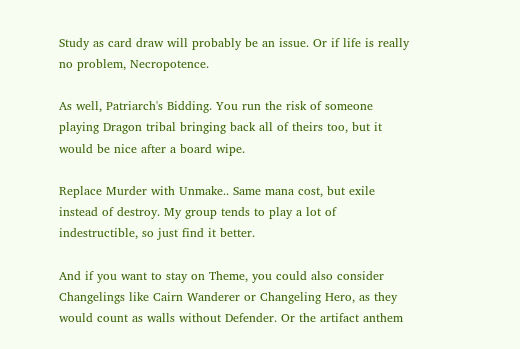Study as card draw will probably be an issue. Or if life is really no problem, Necropotence.

As well, Patriarch's Bidding. You run the risk of someone playing Dragon tribal bringing back all of theirs too, but it would be nice after a board wipe.

Replace Murder with Unmake.. Same mana cost, but exile instead of destroy. My group tends to play a lot of indestructible, so just find it better.

And if you want to stay on Theme, you could also consider Changelings like Cairn Wanderer or Changeling Hero, as they would count as walls without Defender. Or the artifact anthem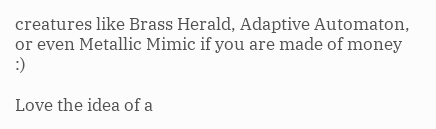creatures like Brass Herald, Adaptive Automaton, or even Metallic Mimic if you are made of money :)

Love the idea of a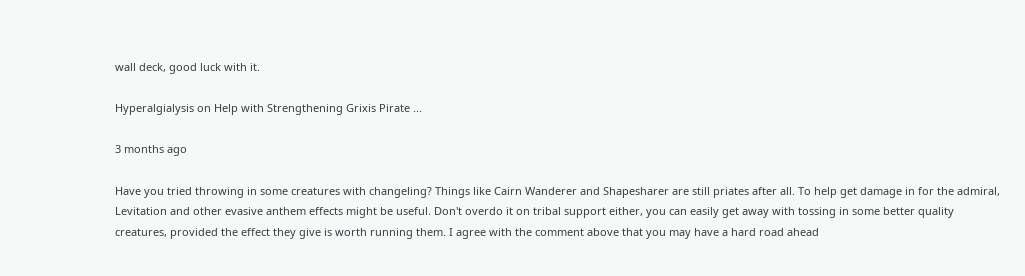wall deck, good luck with it.

Hyperalgialysis on Help with Strengthening Grixis Pirate ...

3 months ago

Have you tried throwing in some creatures with changeling? Things like Cairn Wanderer and Shapesharer are still priates after all. To help get damage in for the admiral, Levitation and other evasive anthem effects might be useful. Don't overdo it on tribal support either, you can easily get away with tossing in some better quality creatures, provided the effect they give is worth running them. I agree with the comment above that you may have a hard road ahead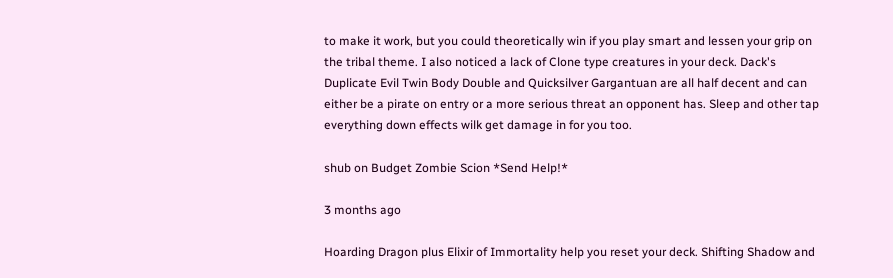to make it work, but you could theoretically win if you play smart and lessen your grip on the tribal theme. I also noticed a lack of Clone type creatures in your deck. Dack's Duplicate Evil Twin Body Double and Quicksilver Gargantuan are all half decent and can either be a pirate on entry or a more serious threat an opponent has. Sleep and other tap everything down effects wilk get damage in for you too.

shub on Budget Zombie Scion *Send Help!*

3 months ago

Hoarding Dragon plus Elixir of Immortality help you reset your deck. Shifting Shadow and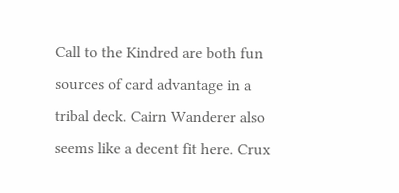Call to the Kindred are both fun sources of card advantage in a tribal deck. Cairn Wanderer also seems like a decent fit here. Crux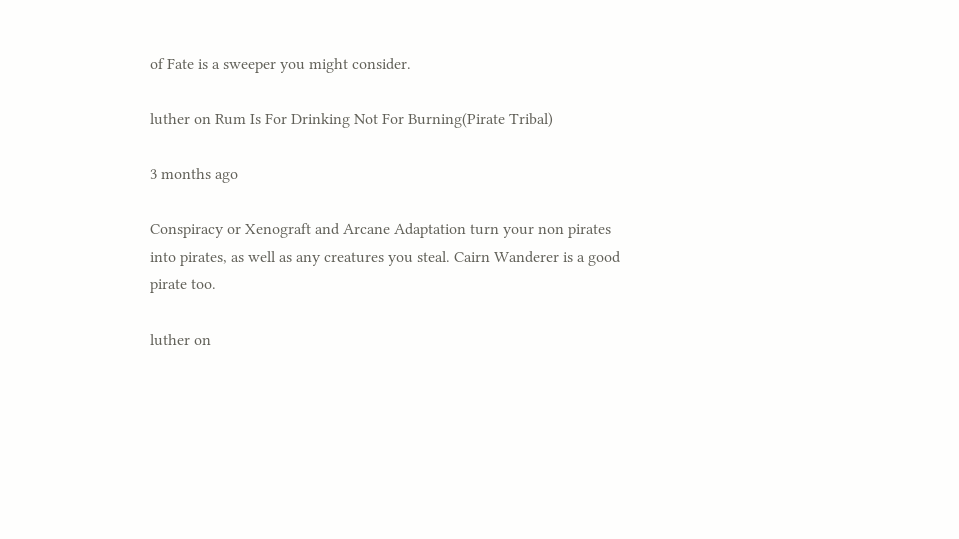of Fate is a sweeper you might consider.

luther on Rum Is For Drinking Not For Burning(Pirate Tribal)

3 months ago

Conspiracy or Xenograft and Arcane Adaptation turn your non pirates into pirates, as well as any creatures you steal. Cairn Wanderer is a good pirate too.

luther on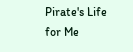Pirate's Life for Me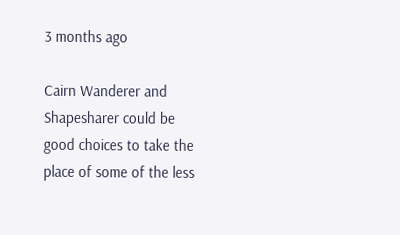3 months ago

Cairn Wanderer and Shapesharer could be good choices to take the place of some of the less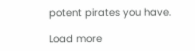potent pirates you have.

Load more